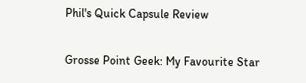Phil's Quick Capsule Review

Grosse Point Geek: My Favourite Star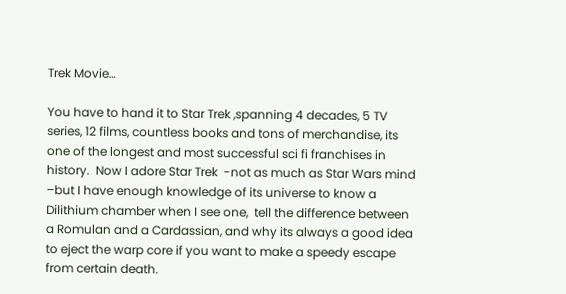Trek Movie…

You have to hand it to Star Trek ,spanning 4 decades, 5 TV series, 12 films, countless books and tons of merchandise, its one of the longest and most successful sci fi franchises in history.  Now I adore Star Trek  -not as much as Star Wars mind –but I have enough knowledge of its universe to know a Dilithium chamber when I see one,  tell the difference between a Romulan and a Cardassian, and why its always a good idea to eject the warp core if you want to make a speedy escape from certain death.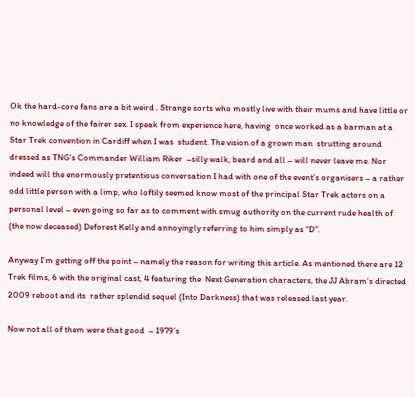Ok the hard-core fans are a bit weird . Strange sorts who mostly live with their mums and have little or no knowledge of the fairer sex. I speak from experience here, having  once worked as a barman at a Star Trek convention in Cardiff when I was  student. The vision of a grown man  strutting around dressed as TNG’s Commander William Riker  –silly walk, beard and all – will never leave me. Nor indeed will the enormously pretentious conversation I had with one of the event’s organisers – a rather odd little person with a limp, who loftily seemed know most of the principal Star Trek actors on a personal level – even going so far as to comment with smug authority on the current rude health of (the now deceased) Deforest Kelly and annoyingly referring to him simply as “D”.

Anyway I’m getting off the point – namely the reason for writing this article. As mentioned there are 12  Trek films, 6 with the original cast, 4 featuring the  Next Generation characters, the JJ Abram’s directed  2009 reboot and its  rather splendid sequel (Into Darkness) that was released last year.

Now not all of them were that good  – 1979’s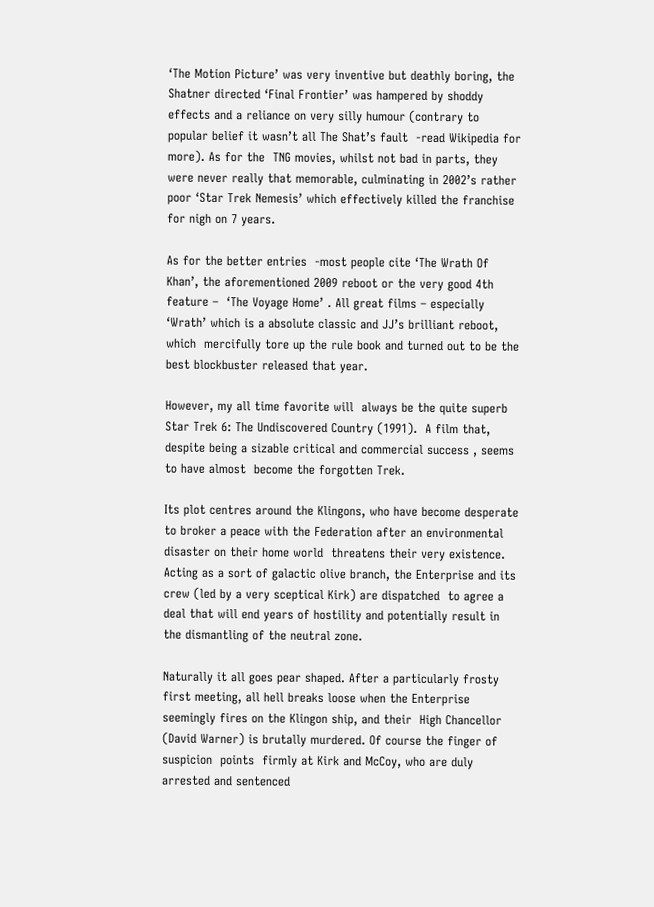‘The Motion Picture’ was very inventive but deathly boring, the Shatner directed ‘Final Frontier’ was hampered by shoddy effects and a reliance on very silly humour (contrary to popular belief it wasn’t all The Shat’s fault  -read Wikipedia for more). As for the  TNG movies, whilst not bad in parts, they were never really that memorable, culminating in 2002’s rather poor ‘Star Trek Nemesis’ which effectively killed the franchise for nigh on 7 years.

As for the better entries  -most people cite ‘The Wrath Of Khan’, the aforementioned 2009 reboot or the very good 4th feature –  ‘The Voyage Home’ . All great films – especially ‘Wrath’ which is a absolute classic and JJ’s brilliant reboot, which  mercifully tore up the rule book and turned out to be the best blockbuster released that year.

However, my all time favorite will  always be the quite superb Star Trek 6: The Undiscovered Country (1991).  A film that, despite being a sizable critical and commercial success , seems to have almost  become the forgotten Trek.

Its plot centres around the Klingons, who have become desperate to broker a peace with the Federation after an environmental disaster on their home world  threatens their very existence. Acting as a sort of galactic olive branch, the Enterprise and its crew (led by a very sceptical Kirk) are dispatched  to agree a deal that will end years of hostility and potentially result in the dismantling of the neutral zone.

Naturally it all goes pear shaped. After a particularly frosty first meeting, all hell breaks loose when the Enterprise seemingly fires on the Klingon ship, and their  High Chancellor (David Warner) is brutally murdered. Of course the finger of suspicion  points  firmly at Kirk and McCoy, who are duly arrested and sentenced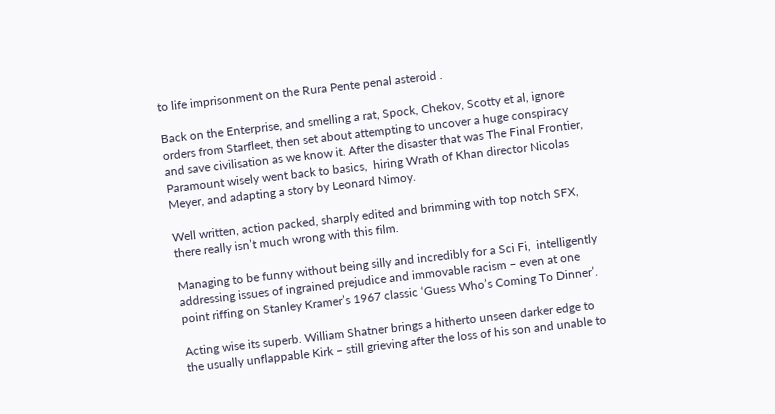to life imprisonment on the Rura Pente penal asteroid .

Back on the Enterprise, and smelling a rat, Spock, Chekov, Scotty et al, ignore orders from Starfleet, then set about attempting to uncover a huge conspiracy and save civilisation as we know it. After the disaster that was The Final Frontier, Paramount wisely went back to basics,  hiring Wrath of Khan director Nicolas Meyer, and adapting a story by Leonard Nimoy.

Well written, action packed, sharply edited and brimming with top notch SFX, there really isn’t much wrong with this film.

Managing to be funny without being silly and incredibly for a Sci Fi,  intelligently addressing issues of ingrained prejudice and immovable racism – even at one point riffing on Stanley Kramer’s 1967 classic ‘Guess Who’s Coming To Dinner’.

Acting wise its superb. William Shatner brings a hitherto unseen darker edge to the usually unflappable Kirk – still grieving after the loss of his son and unable to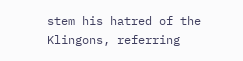stem his hatred of the Klingons, referring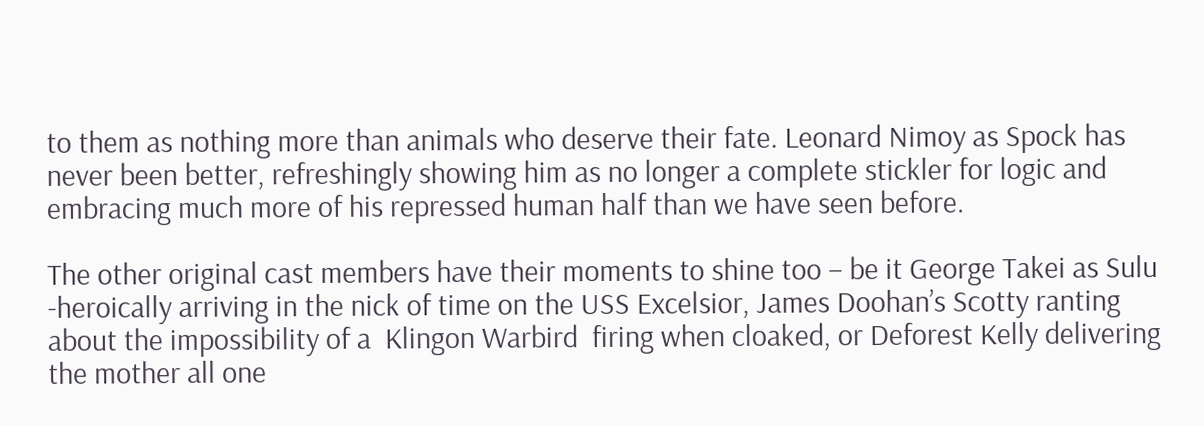to them as nothing more than animals who deserve their fate. Leonard Nimoy as Spock has never been better, refreshingly showing him as no longer a complete stickler for logic and embracing much more of his repressed human half than we have seen before.

The other original cast members have their moments to shine too – be it George Takei as Sulu -heroically arriving in the nick of time on the USS Excelsior, James Doohan’s Scotty ranting about the impossibility of a  Klingon Warbird  firing when cloaked, or Deforest Kelly delivering the mother all one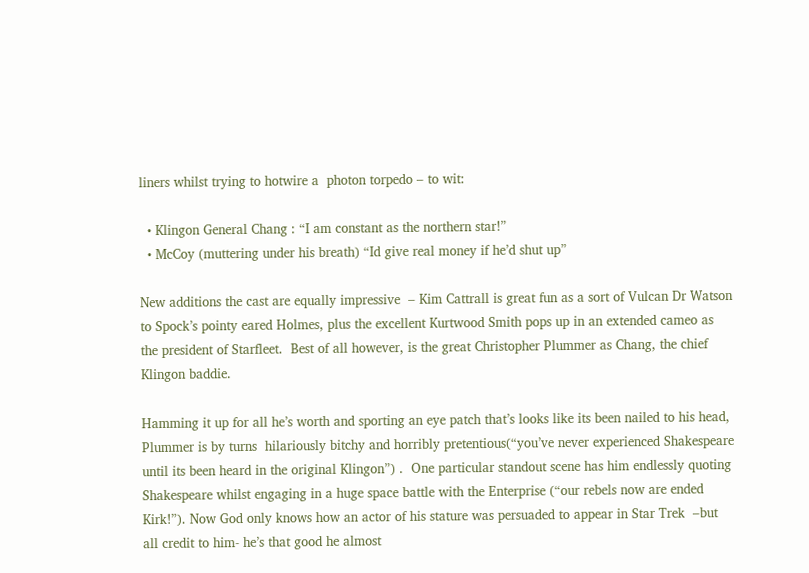liners whilst trying to hotwire a  photon torpedo – to wit:

  • Klingon General Chang : “I am constant as the northern star!”
  • McCoy (muttering under his breath) “Id give real money if he’d shut up”

New additions the cast are equally impressive  – Kim Cattrall is great fun as a sort of Vulcan Dr Watson to Spock’s pointy eared Holmes, plus the excellent Kurtwood Smith pops up in an extended cameo as the president of Starfleet.  Best of all however, is the great Christopher Plummer as Chang, the chief Klingon baddie.

Hamming it up for all he’s worth and sporting an eye patch that’s looks like its been nailed to his head, Plummer is by turns  hilariously bitchy and horribly pretentious(“you’ve never experienced Shakespeare until its been heard in the original Klingon”) .  One particular standout scene has him endlessly quoting Shakespeare whilst engaging in a huge space battle with the Enterprise (“our rebels now are ended Kirk!”). Now God only knows how an actor of his stature was persuaded to appear in Star Trek  –but all credit to him- he’s that good he almost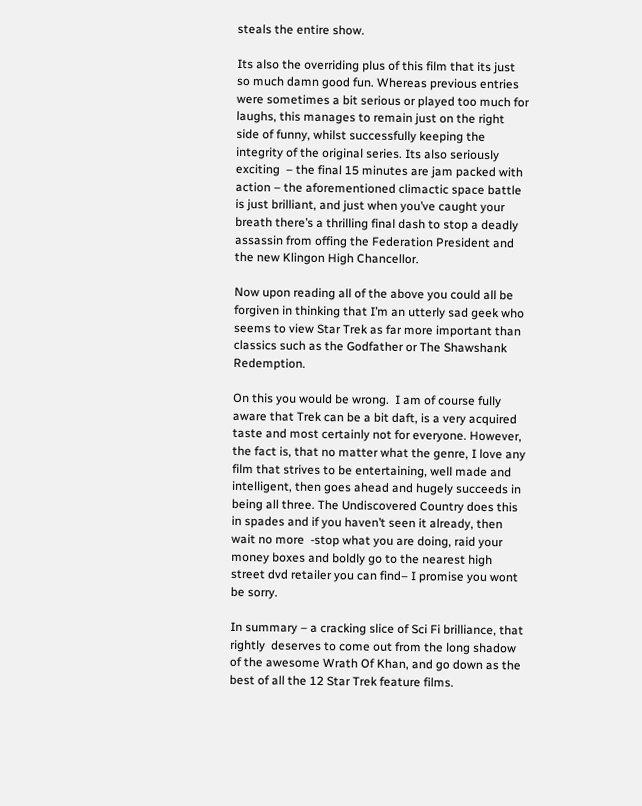steals the entire show.

Its also the overriding plus of this film that its just so much damn good fun. Whereas previous entries were sometimes a bit serious or played too much for  laughs, this manages to remain just on the right side of funny, whilst successfully keeping the integrity of the original series. Its also seriously exciting  – the final 15 minutes are jam packed with action – the aforementioned climactic space battle is just brilliant, and just when you’ve caught your breath there’s a thrilling final dash to stop a deadly assassin from offing the Federation President and the new Klingon High Chancellor.

Now upon reading all of the above you could all be forgiven in thinking that I’m an utterly sad geek who seems to view Star Trek as far more important than classics such as the Godfather or The Shawshank Redemption.

On this you would be wrong.  I am of course fully aware that Trek can be a bit daft, is a very acquired taste and most certainly not for everyone. However, the fact is, that no matter what the genre, I love any film that strives to be entertaining, well made and intelligent, then goes ahead and hugely succeeds in being all three. The Undiscovered Country does this in spades and if you haven’t seen it already, then wait no more  -stop what you are doing, raid your money boxes and boldly go to the nearest high street dvd retailer you can find– I promise you wont be sorry.

In summary – a cracking slice of Sci Fi brilliance, that rightly  deserves to come out from the long shadow of the awesome Wrath Of Khan, and go down as the best of all the 12 Star Trek feature films.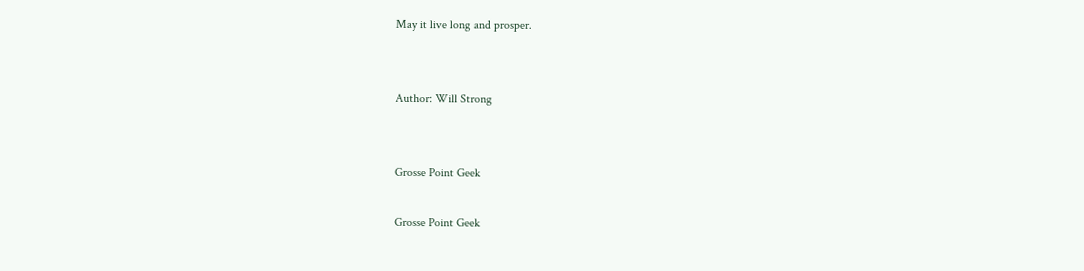May it live long and prosper.


Author: Will Strong


Grosse Point Geek

Grosse Point Geek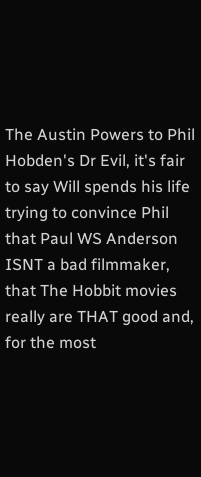The Austin Powers to Phil Hobden's Dr Evil, it's fair to say Will spends his life trying to convince Phil that Paul WS Anderson ISNT a bad filmmaker, that The Hobbit movies really are THAT good and, for the most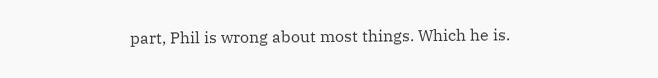part, Phil is wrong about most things. Which he is.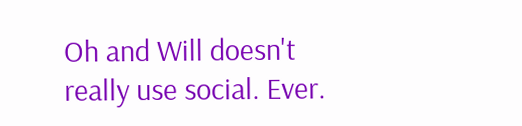Oh and Will doesn't really use social. Ever.